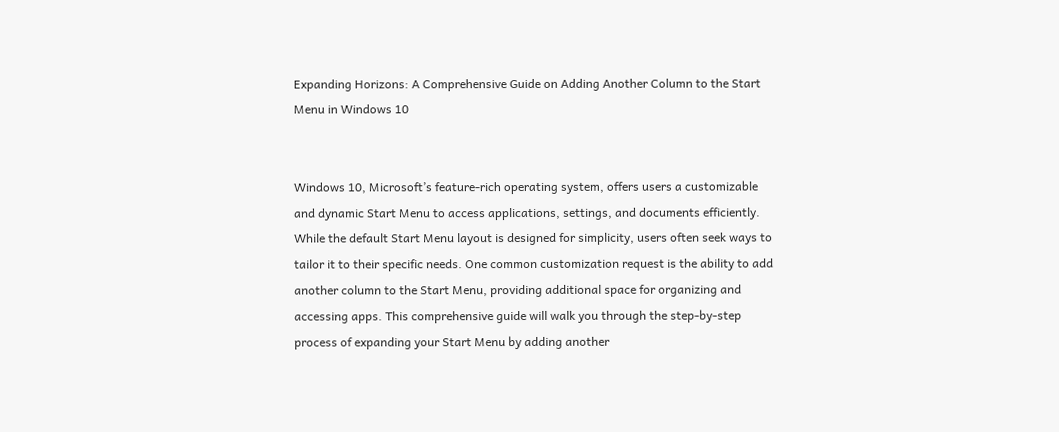Expanding Horizons: A Comprehensive Guide on Adding Another Column to the Start Menu in Windows 10


Windows 10, Microsoft’s feature-rich operating system, offers users a customizable and dynamic Start Menu to access applications, settings, and documents efficiently. While the default Start Menu layout is designed for simplicity, users often seek ways to tailor it to their specific needs. One common customization request is the ability to add another column to the Start Menu, providing additional space for organizing and accessing apps. This comprehensive guide will walk you through the step-by-step process of expanding your Start Menu by adding another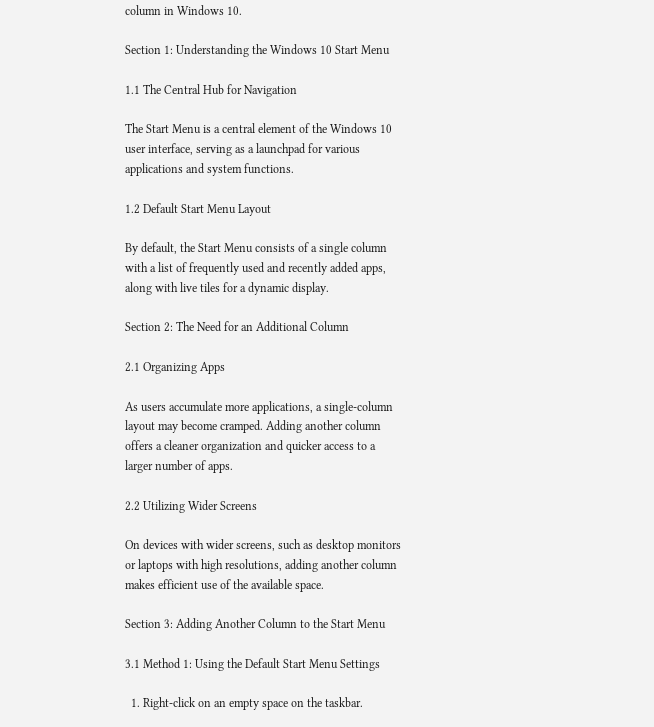column in Windows 10.

Section 1: Understanding the Windows 10 Start Menu

1.1 The Central Hub for Navigation

The Start Menu is a central element of the Windows 10 user interface, serving as a launchpad for various applications and system functions.

1.2 Default Start Menu Layout

By default, the Start Menu consists of a single column with a list of frequently used and recently added apps, along with live tiles for a dynamic display.

Section 2: The Need for an Additional Column

2.1 Organizing Apps

As users accumulate more applications, a single-column layout may become cramped. Adding another column offers a cleaner organization and quicker access to a larger number of apps.

2.2 Utilizing Wider Screens

On devices with wider screens, such as desktop monitors or laptops with high resolutions, adding another column makes efficient use of the available space.

Section 3: Adding Another Column to the Start Menu

3.1 Method 1: Using the Default Start Menu Settings

  1. Right-click on an empty space on the taskbar.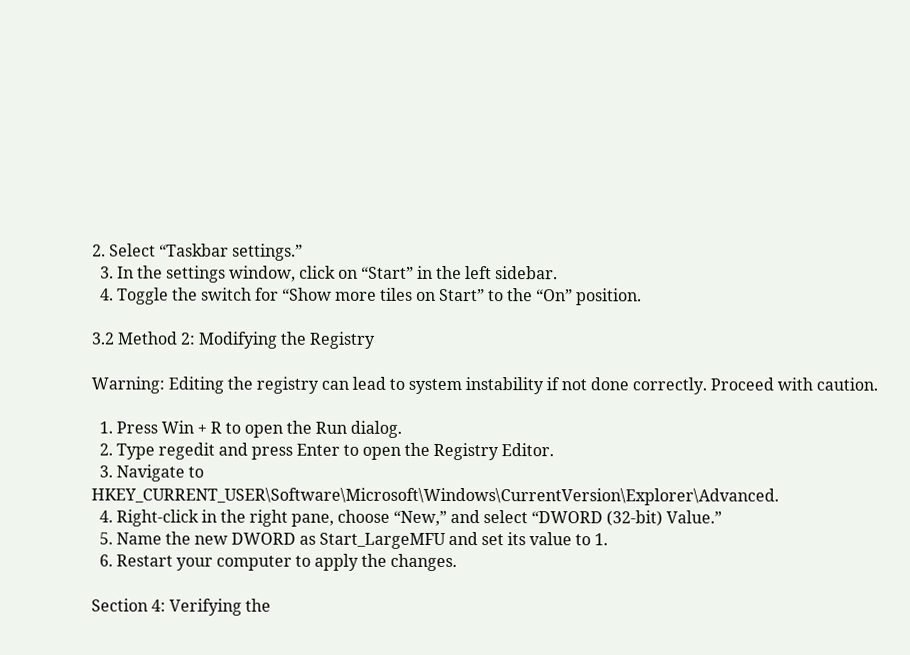2. Select “Taskbar settings.”
  3. In the settings window, click on “Start” in the left sidebar.
  4. Toggle the switch for “Show more tiles on Start” to the “On” position.

3.2 Method 2: Modifying the Registry

Warning: Editing the registry can lead to system instability if not done correctly. Proceed with caution.

  1. Press Win + R to open the Run dialog.
  2. Type regedit and press Enter to open the Registry Editor.
  3. Navigate to HKEY_CURRENT_USER\Software\Microsoft\Windows\CurrentVersion\Explorer\Advanced.
  4. Right-click in the right pane, choose “New,” and select “DWORD (32-bit) Value.”
  5. Name the new DWORD as Start_LargeMFU and set its value to 1.
  6. Restart your computer to apply the changes.

Section 4: Verifying the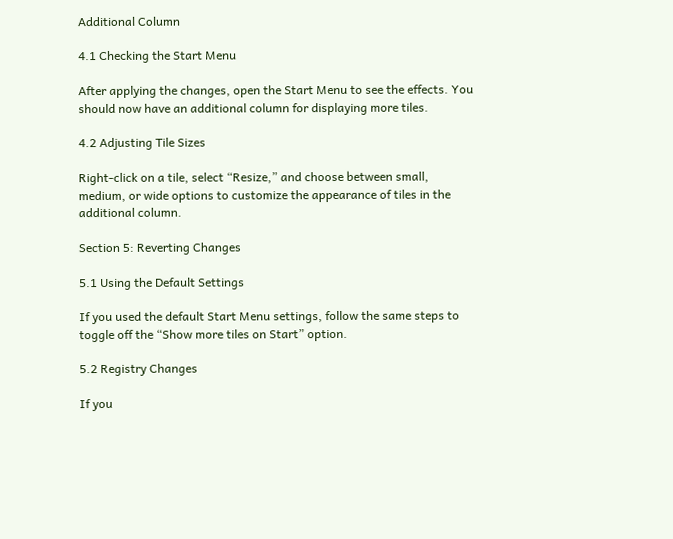Additional Column

4.1 Checking the Start Menu

After applying the changes, open the Start Menu to see the effects. You should now have an additional column for displaying more tiles.

4.2 Adjusting Tile Sizes

Right-click on a tile, select “Resize,” and choose between small, medium, or wide options to customize the appearance of tiles in the additional column.

Section 5: Reverting Changes

5.1 Using the Default Settings

If you used the default Start Menu settings, follow the same steps to toggle off the “Show more tiles on Start” option.

5.2 Registry Changes

If you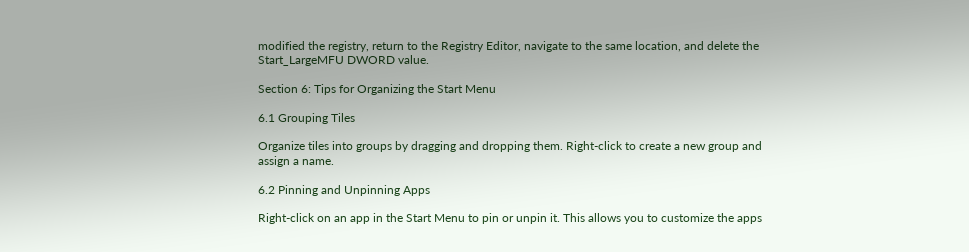modified the registry, return to the Registry Editor, navigate to the same location, and delete the Start_LargeMFU DWORD value.

Section 6: Tips for Organizing the Start Menu

6.1 Grouping Tiles

Organize tiles into groups by dragging and dropping them. Right-click to create a new group and assign a name.

6.2 Pinning and Unpinning Apps

Right-click on an app in the Start Menu to pin or unpin it. This allows you to customize the apps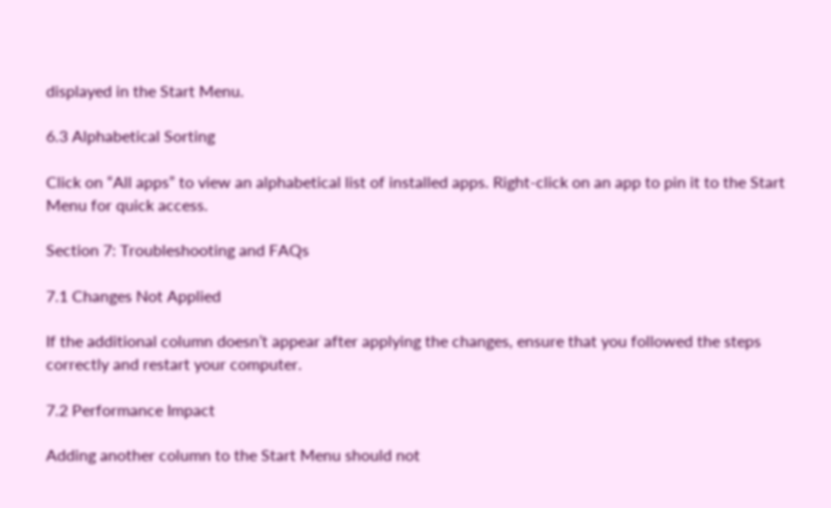displayed in the Start Menu.

6.3 Alphabetical Sorting

Click on “All apps” to view an alphabetical list of installed apps. Right-click on an app to pin it to the Start Menu for quick access.

Section 7: Troubleshooting and FAQs

7.1 Changes Not Applied

If the additional column doesn’t appear after applying the changes, ensure that you followed the steps correctly and restart your computer.

7.2 Performance Impact

Adding another column to the Start Menu should not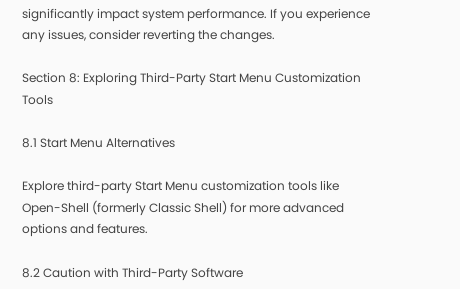significantly impact system performance. If you experience any issues, consider reverting the changes.

Section 8: Exploring Third-Party Start Menu Customization Tools

8.1 Start Menu Alternatives

Explore third-party Start Menu customization tools like Open-Shell (formerly Classic Shell) for more advanced options and features.

8.2 Caution with Third-Party Software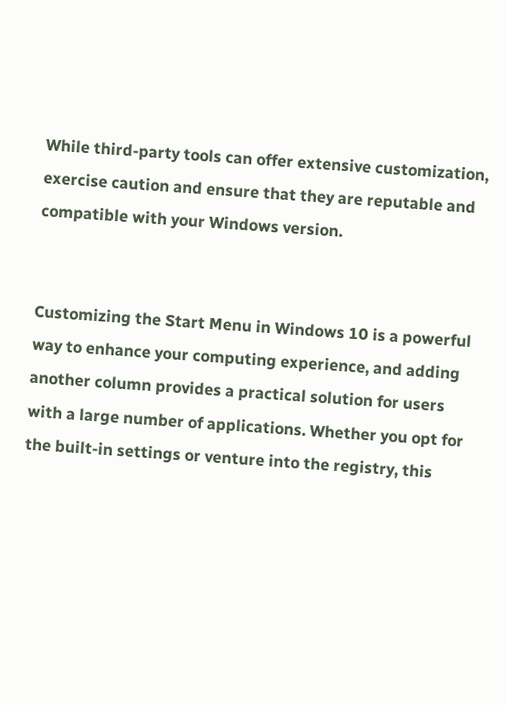While third-party tools can offer extensive customization, exercise caution and ensure that they are reputable and compatible with your Windows version.


Customizing the Start Menu in Windows 10 is a powerful way to enhance your computing experience, and adding another column provides a practical solution for users with a large number of applications. Whether you opt for the built-in settings or venture into the registry, this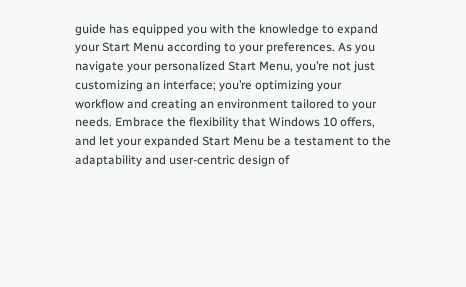guide has equipped you with the knowledge to expand your Start Menu according to your preferences. As you navigate your personalized Start Menu, you’re not just customizing an interface; you’re optimizing your workflow and creating an environment tailored to your needs. Embrace the flexibility that Windows 10 offers, and let your expanded Start Menu be a testament to the adaptability and user-centric design of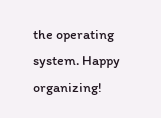the operating system. Happy organizing!